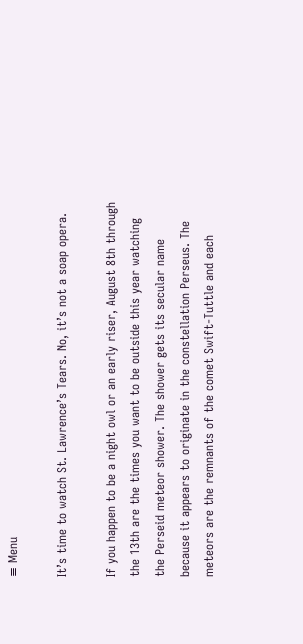≡ Menu

It’s time to watch St. Lawrence’s Tears. No, it’s not a soap opera.

If you happen to be a night owl or an early riser, August 8th through the 13th are the times you want to be outside this year watching the Perseid meteor shower. The shower gets its secular name because it appears to originate in the constellation Perseus. The meteors are the remnants of the comet Swift-Tuttle and each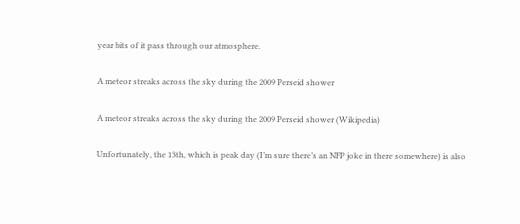year bits of it pass through our atmosphere.

A meteor streaks across the sky during the 2009 Perseid shower

A meteor streaks across the sky during the 2009 Perseid shower (Wikipedia)

Unfortunately, the 13th, which is peak day (I’m sure there’s an NFP joke in there somewhere) is also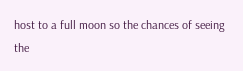host to a full moon so the chances of seeing the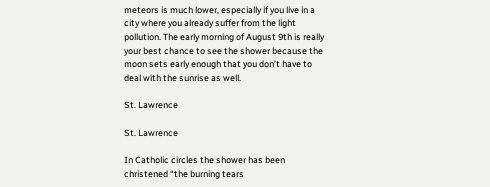meteors is much lower, especially if you live in a city where you already suffer from the light pollution. The early morning of August 9th is really your best chance to see the shower because the moon sets early enough that you don’t have to deal with the sunrise as well.

St. Lawrence

St. Lawrence

In Catholic circles the shower has been christened “the burning tears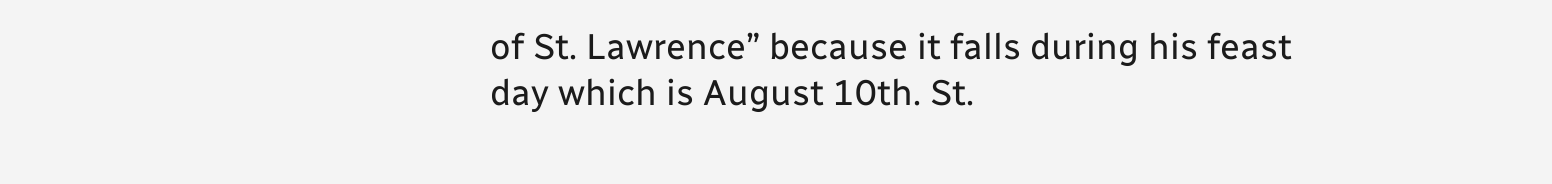of St. Lawrence” because it falls during his feast day which is August 10th. St.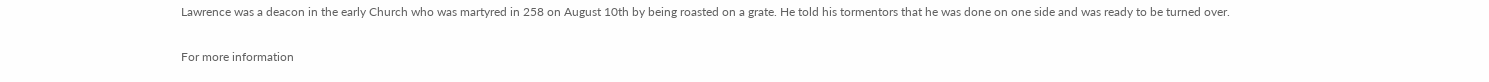Lawrence was a deacon in the early Church who was martyred in 258 on August 10th by being roasted on a grate. He told his tormentors that he was done on one side and was ready to be turned over.

For more information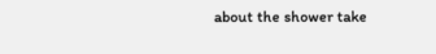about the shower take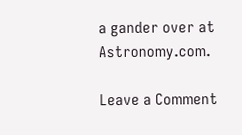a gander over at Astronomy.com.

Leave a Comment